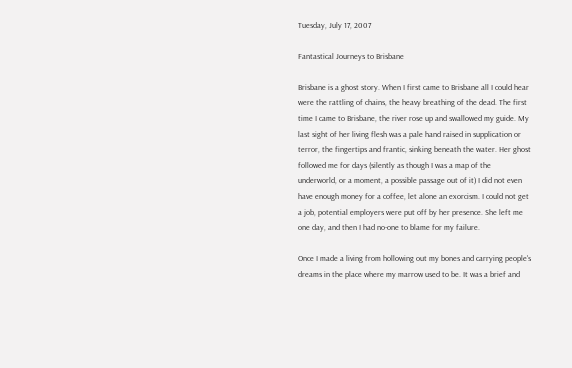Tuesday, July 17, 2007

Fantastical Journeys to Brisbane

Brisbane is a ghost story. When I first came to Brisbane all I could hear were the rattling of chains, the heavy breathing of the dead. The first time I came to Brisbane, the river rose up and swallowed my guide. My last sight of her living flesh was a pale hand raised in supplication or terror, the fingertips and frantic, sinking beneath the water. Her ghost followed me for days (silently as though I was a map of the underworld, or a moment, a possible passage out of it) I did not even have enough money for a coffee, let alone an exorcism. I could not get a job, potential employers were put off by her presence. She left me one day, and then I had no-one to blame for my failure.

Once I made a living from hollowing out my bones and carrying people's dreams in the place where my marrow used to be. It was a brief and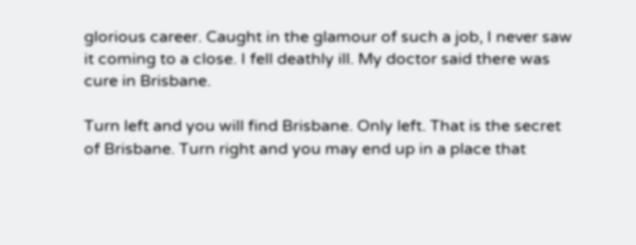glorious career. Caught in the glamour of such a job, I never saw it coming to a close. I fell deathly ill. My doctor said there was cure in Brisbane.

Turn left and you will find Brisbane. Only left. That is the secret of Brisbane. Turn right and you may end up in a place that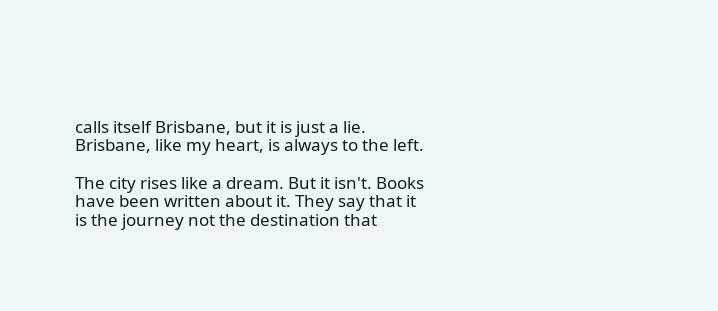calls itself Brisbane, but it is just a lie. Brisbane, like my heart, is always to the left.

The city rises like a dream. But it isn't. Books have been written about it. They say that it is the journey not the destination that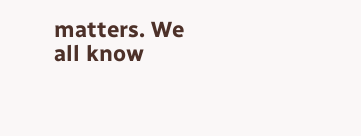matters. We all know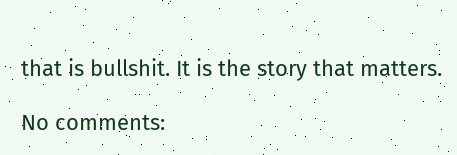that is bullshit. It is the story that matters.

No comments: